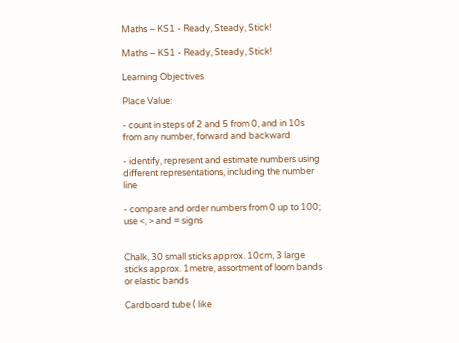Maths – KS1 - Ready, Steady, Stick!

Maths – KS1 - Ready, Steady, Stick!

Learning Objectives

Place Value:

- count in steps of 2 and 5 from 0, and in 10s from any number, forward and backward

- identify, represent and estimate numbers using different representations, including the number line

- compare and order numbers from 0 up to 100; use <, > and = signs


Chalk, 30 small sticks approx. 10cm, 3 large sticks approx. 1metre, assortment of loom bands or elastic bands

Cardboard tube ( like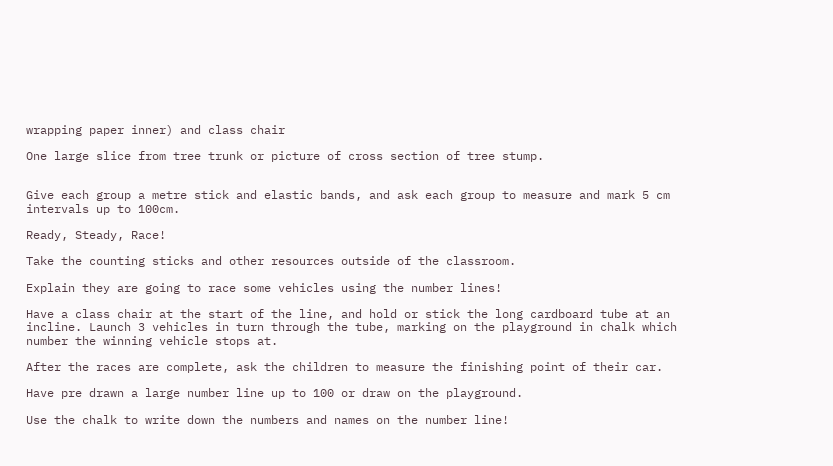wrapping paper inner) and class chair

One large slice from tree trunk or picture of cross section of tree stump.


Give each group a metre stick and elastic bands, and ask each group to measure and mark 5 cm intervals up to 100cm.

Ready, Steady, Race!

Take the counting sticks and other resources outside of the classroom.

Explain they are going to race some vehicles using the number lines!

Have a class chair at the start of the line, and hold or stick the long cardboard tube at an incline. Launch 3 vehicles in turn through the tube, marking on the playground in chalk which number the winning vehicle stops at.

After the races are complete, ask the children to measure the finishing point of their car.

Have pre drawn a large number line up to 100 or draw on the playground.

Use the chalk to write down the numbers and names on the number line!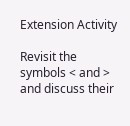Extension Activity

Revisit the symbols < and > and discuss their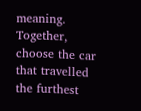meaning. Together, choose the car that travelled the furthest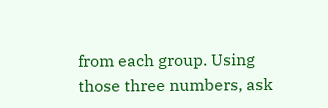from each group. Using those three numbers, ask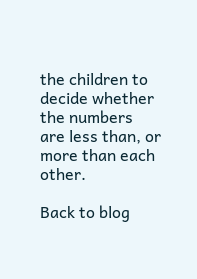the children to decide whether the numbers are less than, or more than each other.

Back to blog